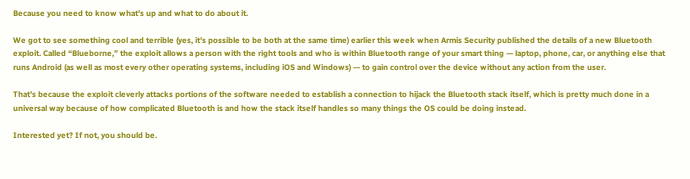Because you need to know what’s up and what to do about it.

We got to see something cool and terrible (yes, it’s possible to be both at the same time) earlier this week when Armis Security published the details of a new Bluetooth exploit. Called “Blueborne,” the exploit allows a person with the right tools and who is within Bluetooth range of your smart thing — laptop, phone, car, or anything else that runs Android (as well as most every other operating systems, including iOS and Windows) — to gain control over the device without any action from the user.

That’s because the exploit cleverly attacks portions of the software needed to establish a connection to hijack the Bluetooth stack itself, which is pretty much done in a universal way because of how complicated Bluetooth is and how the stack itself handles so many things the OS could be doing instead.

Interested yet? If not, you should be.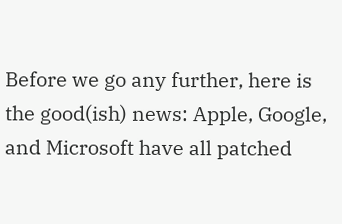Before we go any further, here is the good(ish) news: Apple, Google, and Microsoft have all patched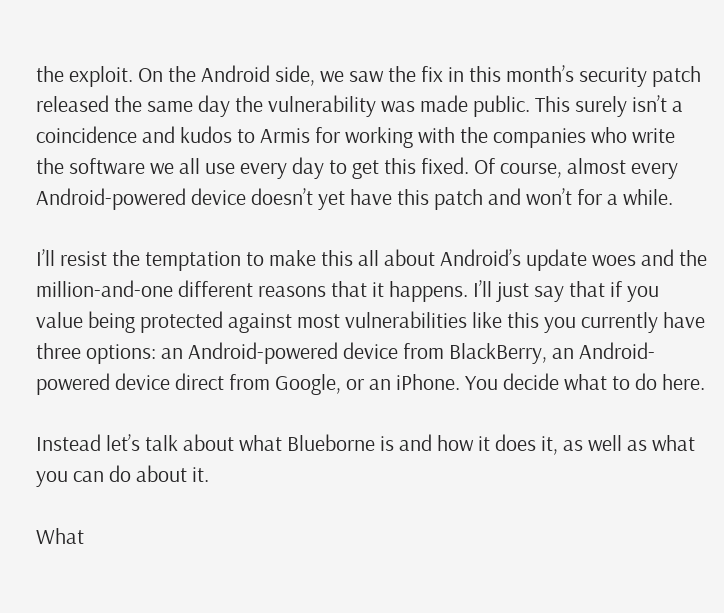the exploit. On the Android side, we saw the fix in this month’s security patch released the same day the vulnerability was made public. This surely isn’t a coincidence and kudos to Armis for working with the companies who write the software we all use every day to get this fixed. Of course, almost every Android-powered device doesn’t yet have this patch and won’t for a while.

I’ll resist the temptation to make this all about Android’s update woes and the million-and-one different reasons that it happens. I’ll just say that if you value being protected against most vulnerabilities like this you currently have three options: an Android-powered device from BlackBerry, an Android-powered device direct from Google, or an iPhone. You decide what to do here.

Instead let’s talk about what Blueborne is and how it does it, as well as what you can do about it.

What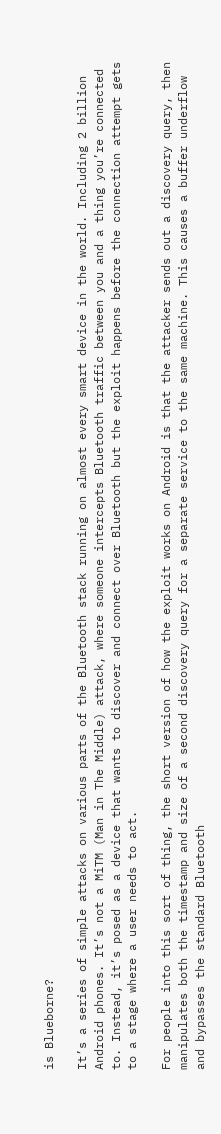is Blueborne?

It’s a series of simple attacks on various parts of the Bluetooth stack running on almost every smart device in the world. Including 2 billion Android phones. It’s not a MiTM (Man in The Middle) attack, where someone intercepts Bluetooth traffic between you and a thing you’re connected to. Instead, it’s posed as a device that wants to discover and connect over Bluetooth but the exploit happens before the connection attempt gets to a stage where a user needs to act.

For people into this sort of thing, the short version of how the exploit works on Android is that the attacker sends out a discovery query, then manipulates both the timestamp and size of a second discovery query for a separate service to the same machine. This causes a buffer underflow and bypasses the standard Bluetooth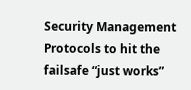Security Management Protocols to hit the failsafe “just works”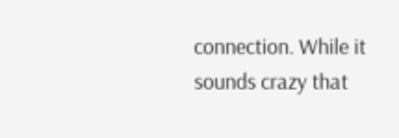connection. While it sounds crazy that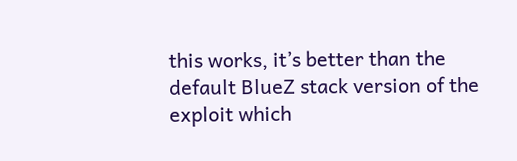this works, it’s better than the default BlueZ stack version of the exploit which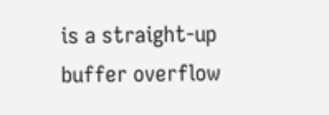is a straight-up buffer overflow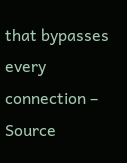that bypasses every connection – Source